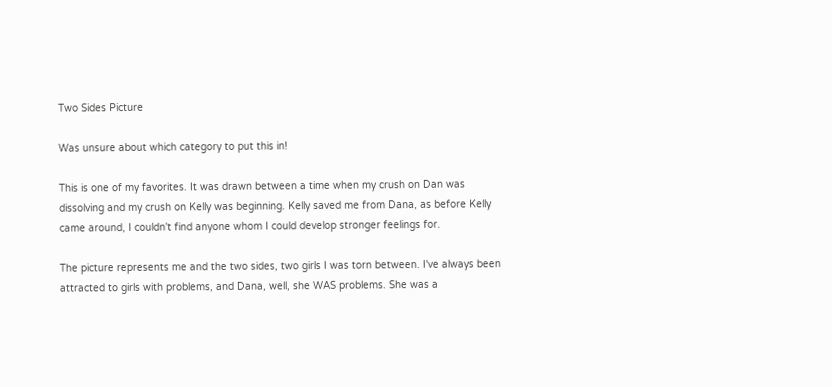Two Sides Picture

Was unsure about which category to put this in!

This is one of my favorites. It was drawn between a time when my crush on Dan was dissolving and my crush on Kelly was beginning. Kelly saved me from Dana, as before Kelly came around, I couldn't find anyone whom I could develop stronger feelings for.

The picture represents me and the two sides, two girls I was torn between. I've always been attracted to girls with problems, and Dana, well, she WAS problems. She was a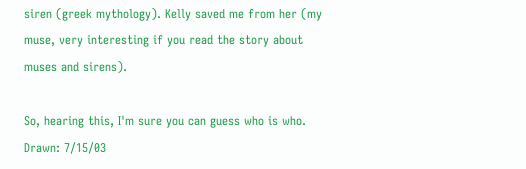siren (greek mythology). Kelly saved me from her (my muse, very interesting if you read the story about muses and sirens).

So, hearing this, I'm sure you can guess who is who.
Drawn: 7/15/03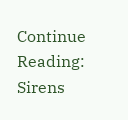Continue Reading: Sirens